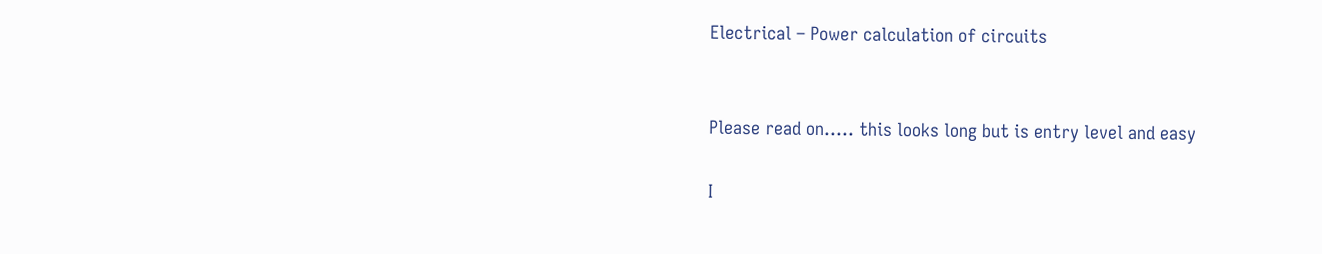Electrical – Power calculation of circuits


Please read on….. this looks long but is entry level and easy

I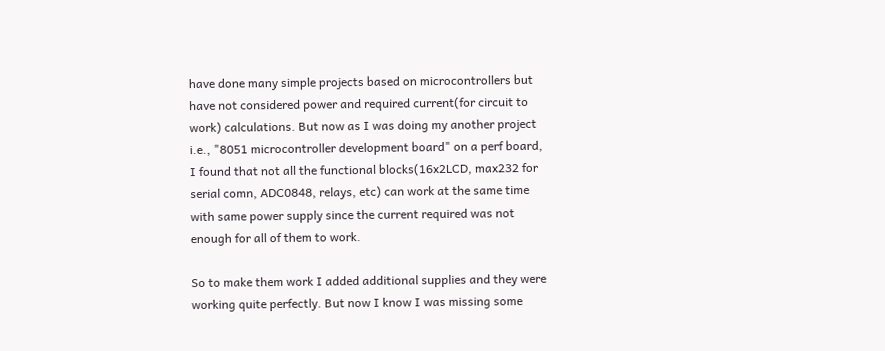have done many simple projects based on microcontrollers but have not considered power and required current(for circuit to work) calculations. But now as I was doing my another project i.e., "8051 microcontroller development board" on a perf board, I found that not all the functional blocks(16x2LCD, max232 for serial comn, ADC0848, relays, etc) can work at the same time with same power supply since the current required was not enough for all of them to work.

So to make them work I added additional supplies and they were working quite perfectly. But now I know I was missing some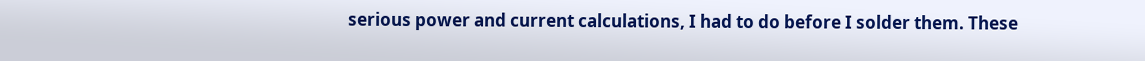serious power and current calculations, I had to do before I solder them. These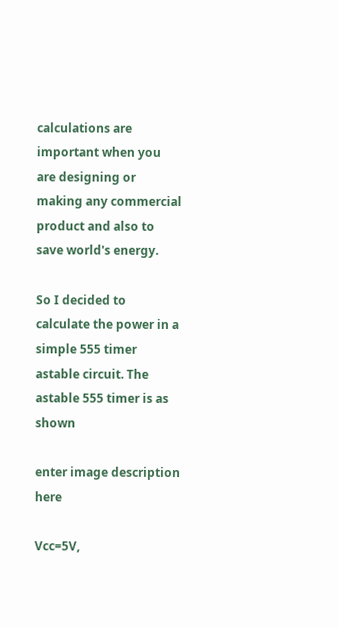calculations are important when you are designing or making any commercial product and also to save world's energy.

So I decided to calculate the power in a simple 555 timer astable circuit. The astable 555 timer is as shown

enter image description here

Vcc=5V,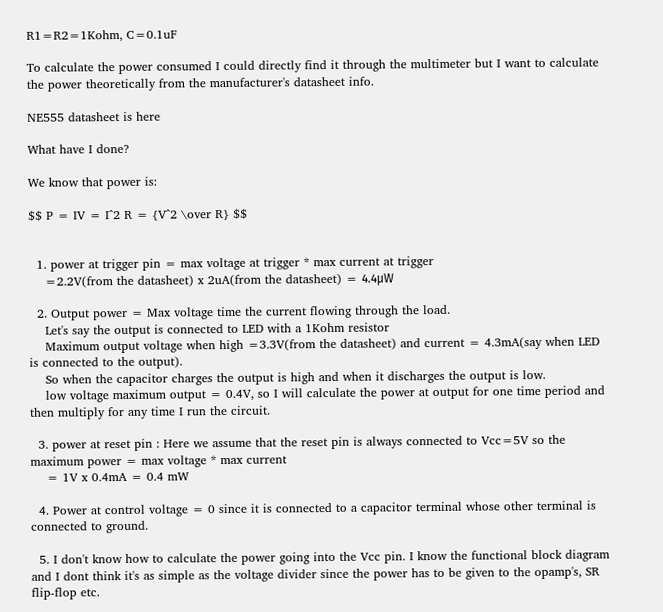R1=R2=1Kohm, C=0.1uF

To calculate the power consumed I could directly find it through the multimeter but I want to calculate the power theoretically from the manufacturer's datasheet info.

NE555 datasheet is here

What have I done?

We know that power is:

$$ P = IV = I^2 R = {V^2 \over R} $$


  1. power at trigger pin = max voltage at trigger * max current at trigger
    =2.2V(from the datasheet) x 2uA(from the datasheet) = 4.4μW

  2. Output power = Max voltage time the current flowing through the load.
    Let's say the output is connected to LED with a 1Kohm resistor
    Maximum output voltage when high =3.3V(from the datasheet) and current = 4.3mA(say when LED is connected to the output).
    So when the capacitor charges the output is high and when it discharges the output is low.
    low voltage maximum output = 0.4V, so I will calculate the power at output for one time period and then multiply for any time I run the circuit.

  3. power at reset pin : Here we assume that the reset pin is always connected to Vcc=5V so the maximum power = max voltage * max current
    = 1V x 0.4mA = 0.4 mW

  4. Power at control voltage = 0 since it is connected to a capacitor terminal whose other terminal is connected to ground.

  5. I don't know how to calculate the power going into the Vcc pin. I know the functional block diagram and I dont think it's as simple as the voltage divider since the power has to be given to the opamp's, SR flip-flop etc.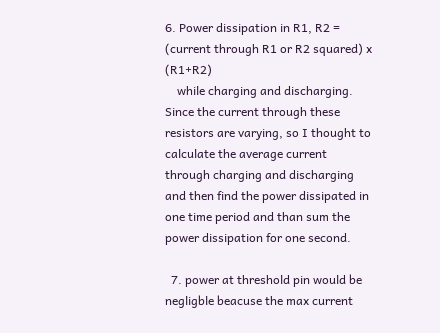6. Power dissipation in R1, R2 = (current through R1 or R2 squared) x (R1+R2)
    while charging and discharging. Since the current through these resistors are varying, so I thought to calculate the average current through charging and discharging and then find the power dissipated in one time period and than sum the power dissipation for one second.

  7. power at threshold pin would be negligble beacuse the max current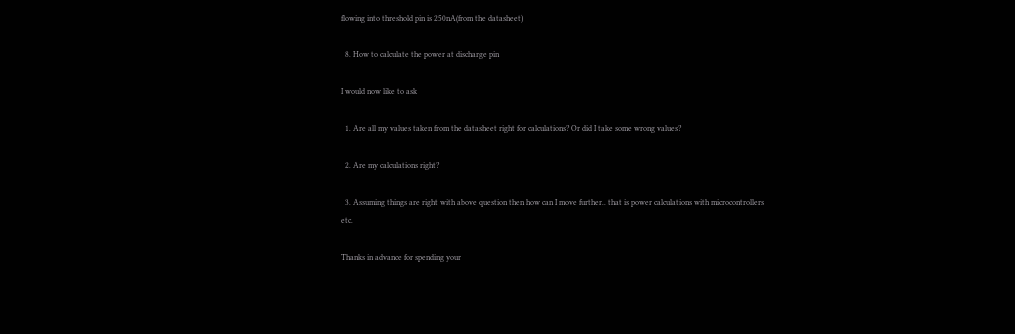flowing into threshold pin is 250nA(from the datasheet)

  8. How to calculate the power at discharge pin

I would now like to ask

  1. Are all my values taken from the datasheet right for calculations? Or did I take some wrong values?

  2. Are my calculations right?

  3. Assuming things are right with above question then how can I move further.. that is power calculations with microcontrollers etc.

Thanks in advance for spending your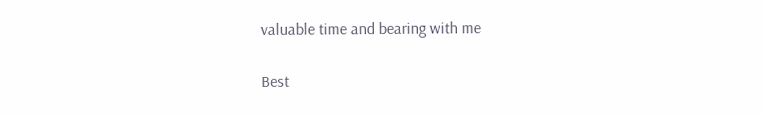valuable time and bearing with me

Best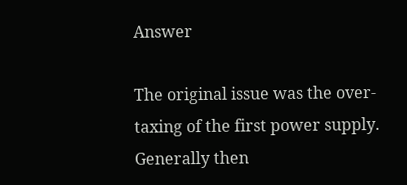Answer

The original issue was the over-taxing of the first power supply. Generally then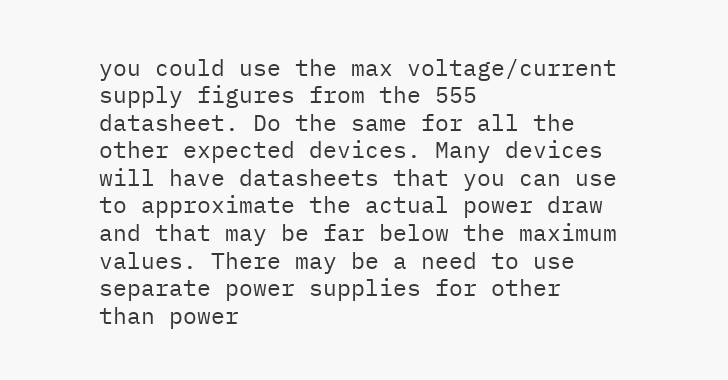you could use the max voltage/current supply figures from the 555 datasheet. Do the same for all the other expected devices. Many devices will have datasheets that you can use to approximate the actual power draw and that may be far below the maximum values. There may be a need to use separate power supplies for other than power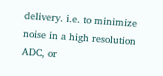delivery. i.e. to minimize noise in a high resolution ADC, or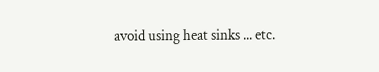avoid using heat sinks ... etc.